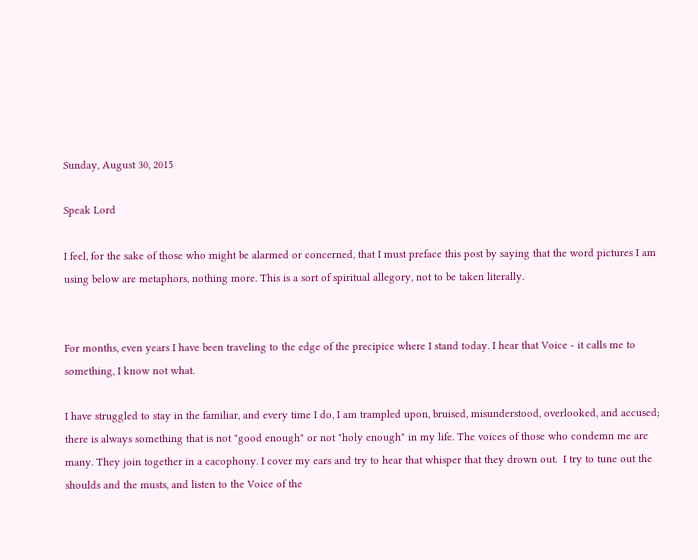Sunday, August 30, 2015

Speak Lord

I feel, for the sake of those who might be alarmed or concerned, that I must preface this post by saying that the word pictures I am using below are metaphors, nothing more. This is a sort of spiritual allegory, not to be taken literally.


For months, even years I have been traveling to the edge of the precipice where I stand today. I hear that Voice - it calls me to something, I know not what.

I have struggled to stay in the familiar, and every time I do, I am trampled upon, bruised, misunderstood, overlooked, and accused; there is always something that is not "good enough" or not "holy enough" in my life. The voices of those who condemn me are many. They join together in a cacophony. I cover my ears and try to hear that whisper that they drown out.  I try to tune out the shoulds and the musts, and listen to the Voice of the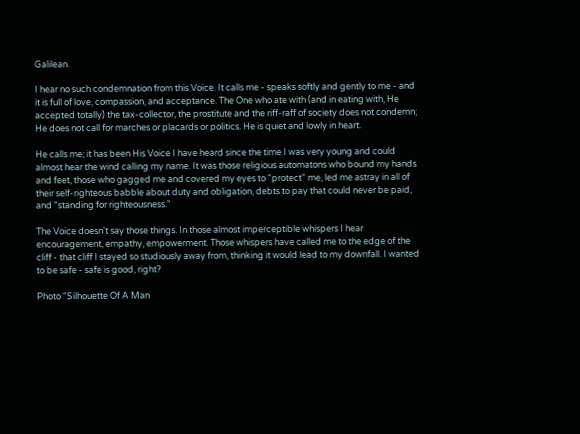Galilean.

I hear no such condemnation from this Voice. It calls me - speaks softly and gently to me - and it is full of love, compassion, and acceptance. The One who ate with (and in eating with, He accepted totally) the tax-collector, the prostitute and the riff-raff of society does not condemn; He does not call for marches or placards or politics. He is quiet and lowly in heart.

He calls me; it has been His Voice I have heard since the time I was very young and could almost hear the wind calling my name. It was those religious automatons who bound my hands and feet, those who gagged me and covered my eyes to "protect" me, led me astray in all of their self-righteous babble about duty and obligation, debts to pay that could never be paid, and "standing for righteousness."

The Voice doesn't say those things. In those almost imperceptible whispers I hear encouragement, empathy, empowerment. Those whispers have called me to the edge of the cliff - that cliff I stayed so studiously away from, thinking it would lead to my downfall. I wanted to be safe - safe is good, right?

Photo "Silhouette Of A Man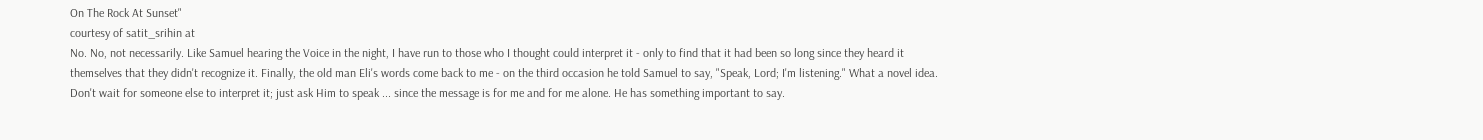On The Rock At Sunset"
courtesy of satit_srihin at
No. No, not necessarily. Like Samuel hearing the Voice in the night, I have run to those who I thought could interpret it - only to find that it had been so long since they heard it themselves that they didn't recognize it. Finally, the old man Eli's words come back to me - on the third occasion he told Samuel to say, "Speak, Lord; I'm listening." What a novel idea. Don't wait for someone else to interpret it; just ask Him to speak ... since the message is for me and for me alone. He has something important to say.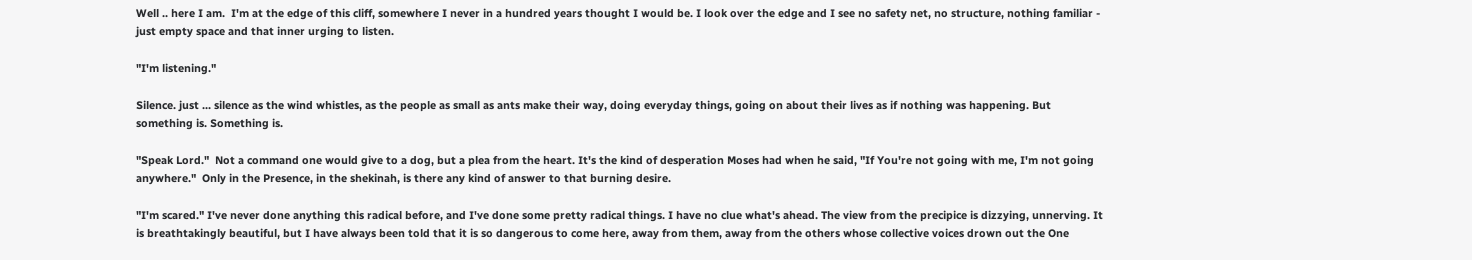Well .. here I am.  I'm at the edge of this cliff, somewhere I never in a hundred years thought I would be. I look over the edge and I see no safety net, no structure, nothing familiar - just empty space and that inner urging to listen.

"I'm listening."

Silence. just ... silence as the wind whistles, as the people as small as ants make their way, doing everyday things, going on about their lives as if nothing was happening. But something is. Something is.

"Speak Lord."  Not a command one would give to a dog, but a plea from the heart. It's the kind of desperation Moses had when he said, "If You're not going with me, I'm not going anywhere."  Only in the Presence, in the shekinah, is there any kind of answer to that burning desire.

"I'm scared." I've never done anything this radical before, and I've done some pretty radical things. I have no clue what's ahead. The view from the precipice is dizzying, unnerving. It is breathtakingly beautiful, but I have always been told that it is so dangerous to come here, away from them, away from the others whose collective voices drown out the One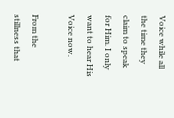Voice while all the time they claim to speak for Him. I only want to hear His Voice now.

From the stillness that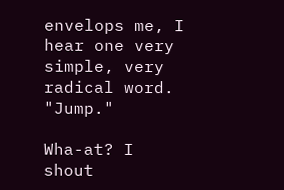envelops me, I hear one very simple, very radical word. "Jump."

Wha-at? I shout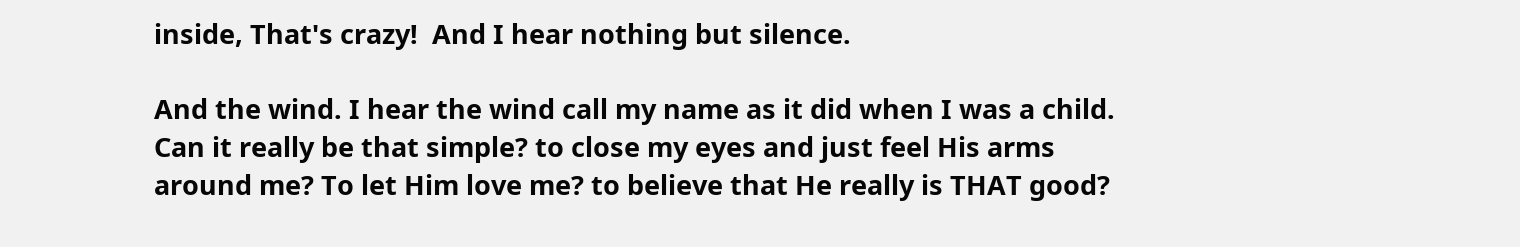inside, That's crazy!  And I hear nothing but silence.

And the wind. I hear the wind call my name as it did when I was a child. Can it really be that simple? to close my eyes and just feel His arms around me? To let Him love me? to believe that He really is THAT good?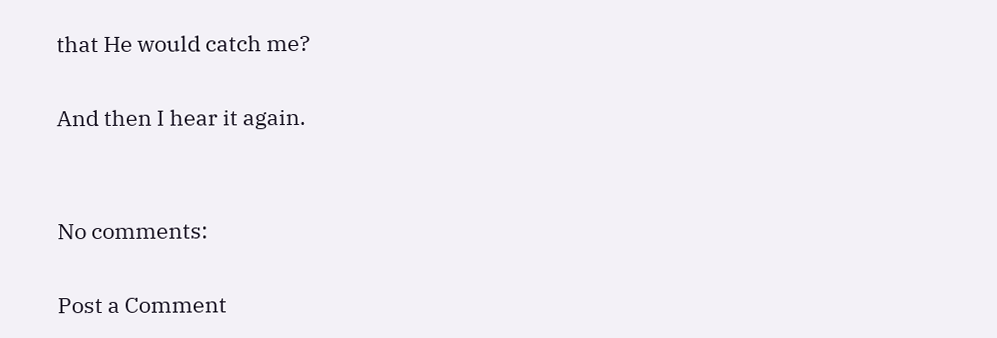that He would catch me?

And then I hear it again.


No comments:

Post a Comment